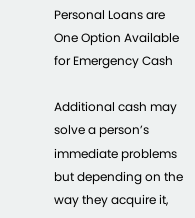Personal Loans are One Option Available for Emergency Cash

Additional cash may solve a person’s immediate problems but depending on the way they acquire it,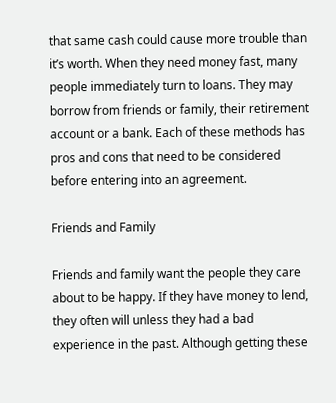that same cash could cause more trouble than it’s worth. When they need money fast, many people immediately turn to loans. They may borrow from friends or family, their retirement account or a bank. Each of these methods has pros and cons that need to be considered before entering into an agreement.

Friends and Family

Friends and family want the people they care about to be happy. If they have money to lend, they often will unless they had a bad experience in the past. Although getting these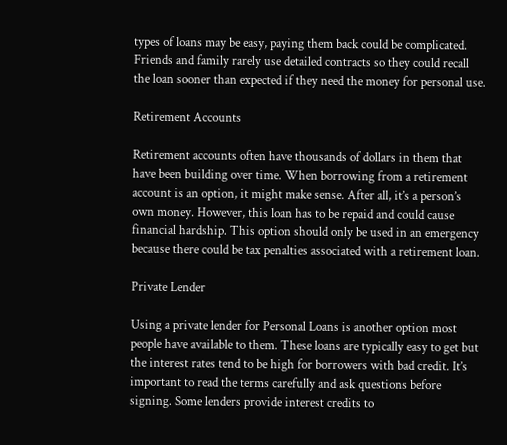types of loans may be easy, paying them back could be complicated. Friends and family rarely use detailed contracts so they could recall the loan sooner than expected if they need the money for personal use.

Retirement Accounts

Retirement accounts often have thousands of dollars in them that have been building over time. When borrowing from a retirement account is an option, it might make sense. After all, it’s a person’s own money. However, this loan has to be repaid and could cause financial hardship. This option should only be used in an emergency because there could be tax penalties associated with a retirement loan.

Private Lender

Using a private lender for Personal Loans is another option most people have available to them. These loans are typically easy to get but the interest rates tend to be high for borrowers with bad credit. It’s important to read the terms carefully and ask questions before signing. Some lenders provide interest credits to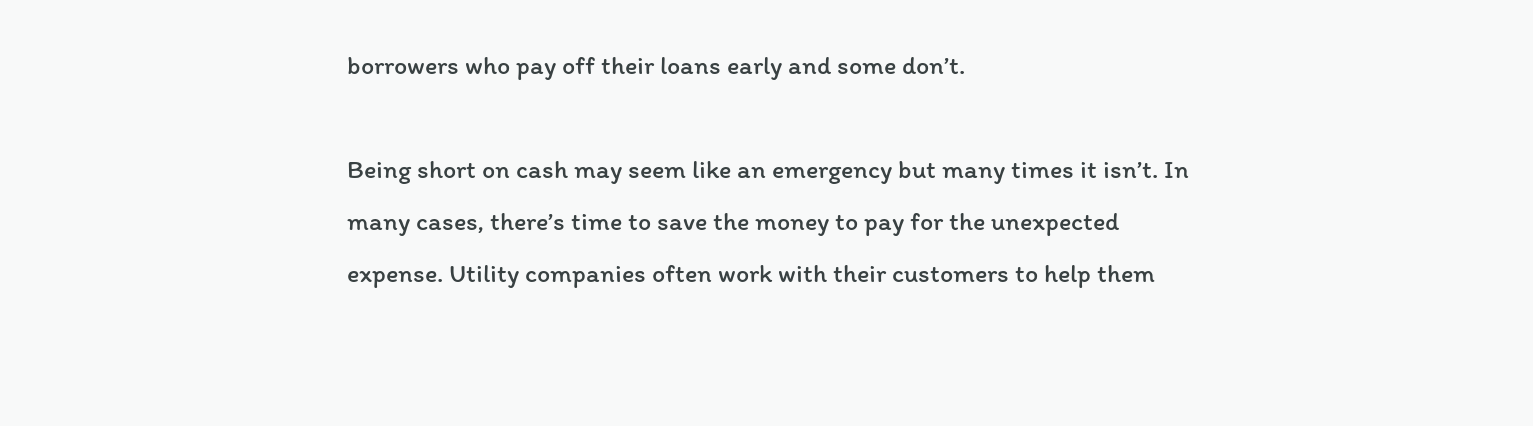borrowers who pay off their loans early and some don’t.

Being short on cash may seem like an emergency but many times it isn’t. In many cases, there’s time to save the money to pay for the unexpected expense. Utility companies often work with their customers to help them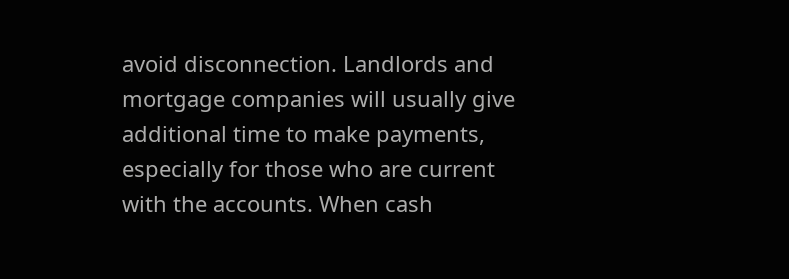avoid disconnection. Landlords and mortgage companies will usually give additional time to make payments, especially for those who are current with the accounts. When cash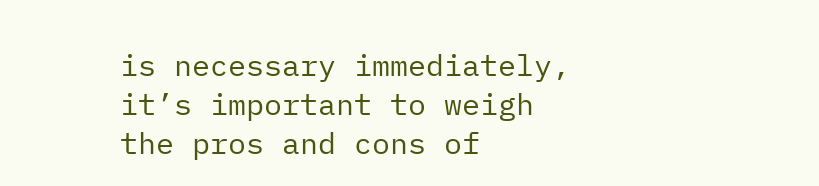is necessary immediately, it’s important to weigh the pros and cons of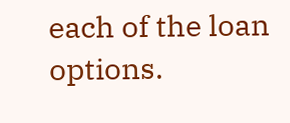each of the loan options.